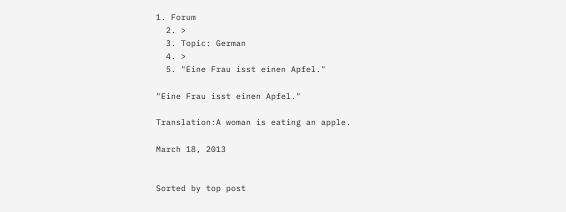1. Forum
  2. >
  3. Topic: German
  4. >
  5. "Eine Frau isst einen Apfel."

"Eine Frau isst einen Apfel."

Translation:A woman is eating an apple.

March 18, 2013


Sorted by top post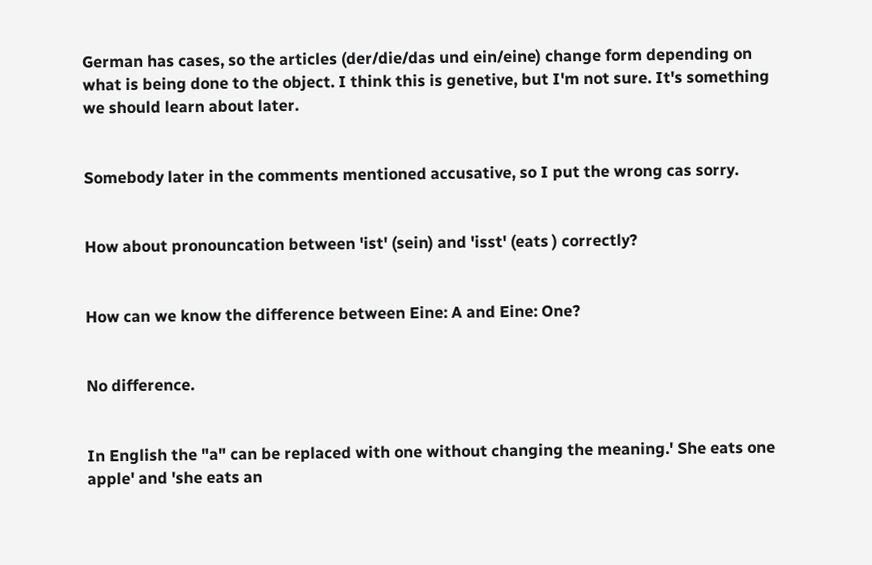German has cases, so the articles (der/die/das und ein/eine) change form depending on what is being done to the object. I think this is genetive, but I'm not sure. It's something we should learn about later.


Somebody later in the comments mentioned accusative, so I put the wrong cas sorry.


How about pronouncation between 'ist' (sein) and 'isst' (eats ) correctly?


How can we know the difference between Eine: A and Eine: One?


No difference.


In English the "a" can be replaced with one without changing the meaning.' She eats one apple' and 'she eats an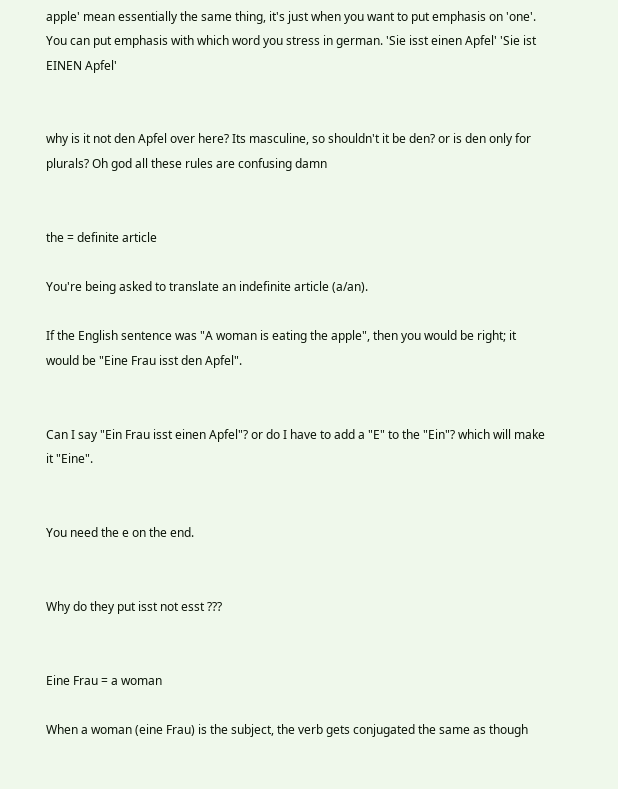apple' mean essentially the same thing, it's just when you want to put emphasis on 'one'. You can put emphasis with which word you stress in german. 'Sie isst einen Apfel' 'Sie ist EINEN Apfel'


why is it not den Apfel over here? Its masculine, so shouldn't it be den? or is den only for plurals? Oh god all these rules are confusing damn


the = definite article

You're being asked to translate an indefinite article (a/an).

If the English sentence was "A woman is eating the apple", then you would be right; it would be "Eine Frau isst den Apfel".


Can I say "Ein Frau isst einen Apfel"? or do I have to add a "E" to the "Ein"? which will make it "Eine".


You need the e on the end.


Why do they put isst not esst ???


Eine Frau = a woman

When a woman (eine Frau) is the subject, the verb gets conjugated the same as though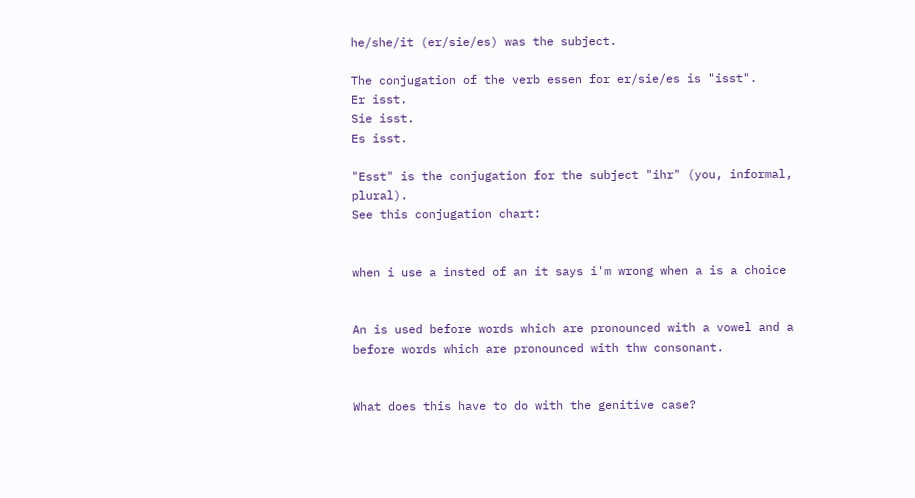he/she/it (er/sie/es) was the subject.

The conjugation of the verb essen for er/sie/es is "isst".
Er isst.
Sie isst.
Es isst.

"Esst" is the conjugation for the subject "ihr" (you, informal, plural).
See this conjugation chart:


when i use a insted of an it says i'm wrong when a is a choice


An is used before words which are pronounced with a vowel and a before words which are pronounced with thw consonant.


What does this have to do with the genitive case?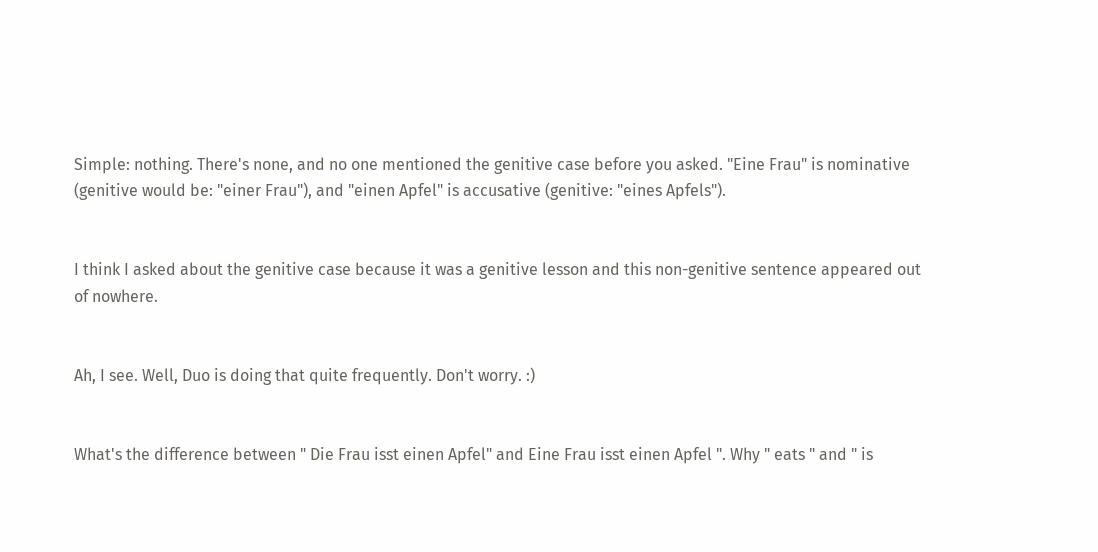Simple: nothing. There's none, and no one mentioned the genitive case before you asked. "Eine Frau" is nominative (genitive would be: "einer Frau"), and "einen Apfel" is accusative (genitive: "eines Apfels").


I think I asked about the genitive case because it was a genitive lesson and this non-genitive sentence appeared out of nowhere.


Ah, I see. Well, Duo is doing that quite frequently. Don't worry. :)


What's the difference between " Die Frau isst einen Apfel" and Eine Frau isst einen Apfel ". Why " eats " and " is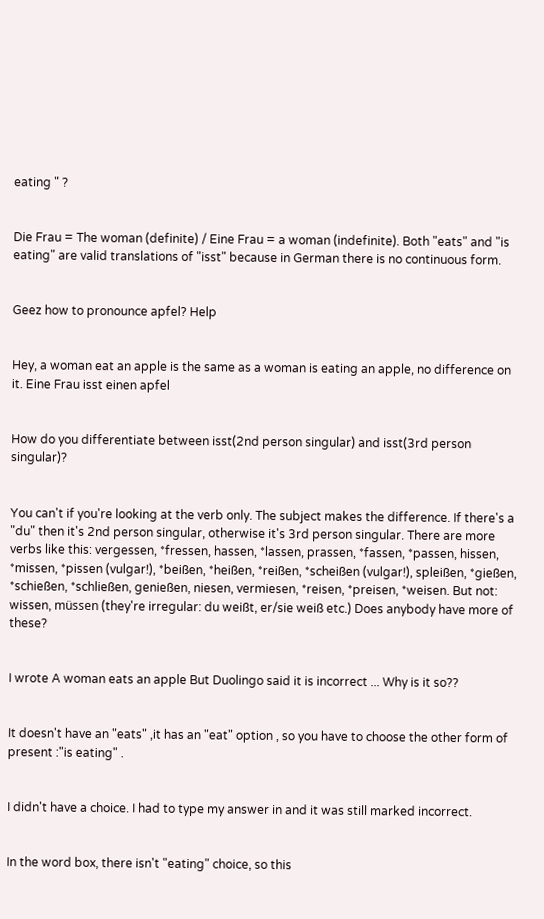eating " ?


Die Frau = The woman (definite) / Eine Frau = a woman (indefinite). Both "eats" and "is eating" are valid translations of "isst" because in German there is no continuous form.


Geez how to pronounce apfel? Help


Hey, a woman eat an apple is the same as a woman is eating an apple, no difference on it. Eine Frau isst einen apfel


How do you differentiate between isst(2nd person singular) and isst(3rd person singular)?


You can't if you're looking at the verb only. The subject makes the difference. If there's a "du" then it's 2nd person singular, otherwise it's 3rd person singular. There are more verbs like this: vergessen, *fressen, hassen, *lassen, prassen, *fassen, *passen, hissen, *missen, *pissen (vulgar!), *beißen, *heißen, *reißen, *scheißen (vulgar!), spleißen, *gießen, *schießen, *schließen, genießen, niesen, vermiesen, *reisen, *preisen, *weisen. But not: wissen, müssen (they're irregular: du weißt, er/sie weiß etc.) Does anybody have more of these?


I wrote A woman eats an apple But Duolingo said it is incorrect ... Why is it so??


It doesn't have an "eats" ,it has an "eat" option , so you have to choose the other form of present :"is eating" .


I didn't have a choice. I had to type my answer in and it was still marked incorrect.


In the word box, there isn't "eating" choice, so this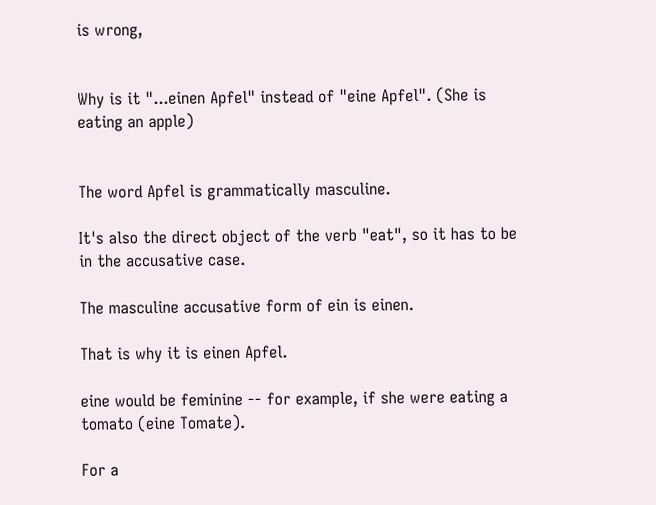is wrong,


Why is it "...einen Apfel" instead of "eine Apfel". (She is eating an apple)


The word Apfel is grammatically masculine.

It's also the direct object of the verb "eat", so it has to be in the accusative case.

The masculine accusative form of ein is einen.

That is why it is einen Apfel.

eine would be feminine -- for example, if she were eating a tomato (eine Tomate).

For a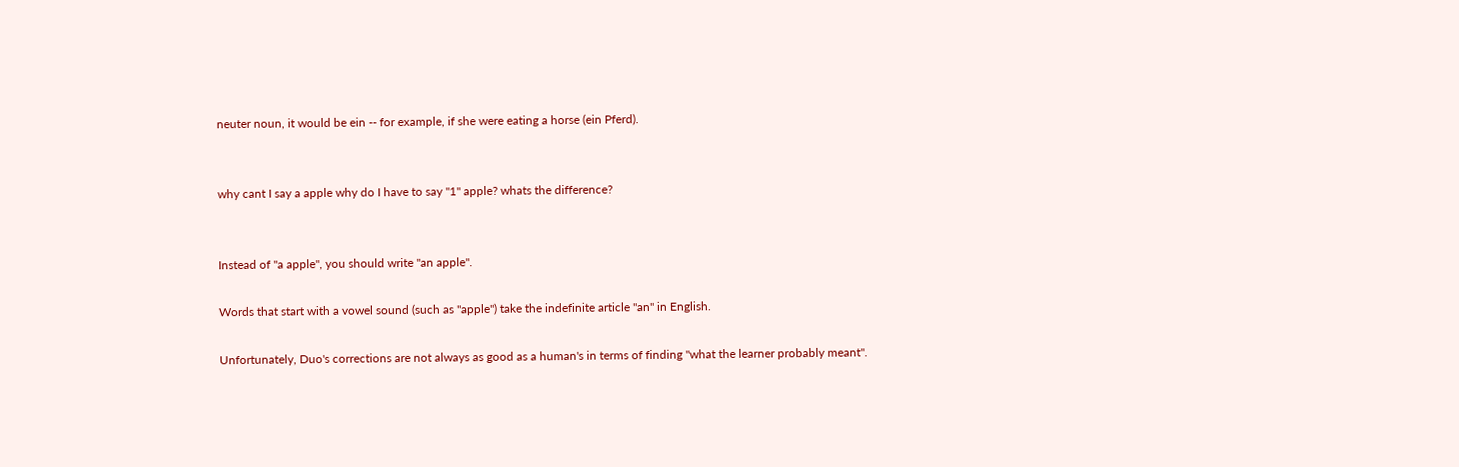neuter noun, it would be ein -- for example, if she were eating a horse (ein Pferd).


why cant I say a apple why do I have to say "1" apple? whats the difference?


Instead of "a apple", you should write "an apple".

Words that start with a vowel sound (such as "apple") take the indefinite article "an" in English.

Unfortunately, Duo's corrections are not always as good as a human's in terms of finding "what the learner probably meant".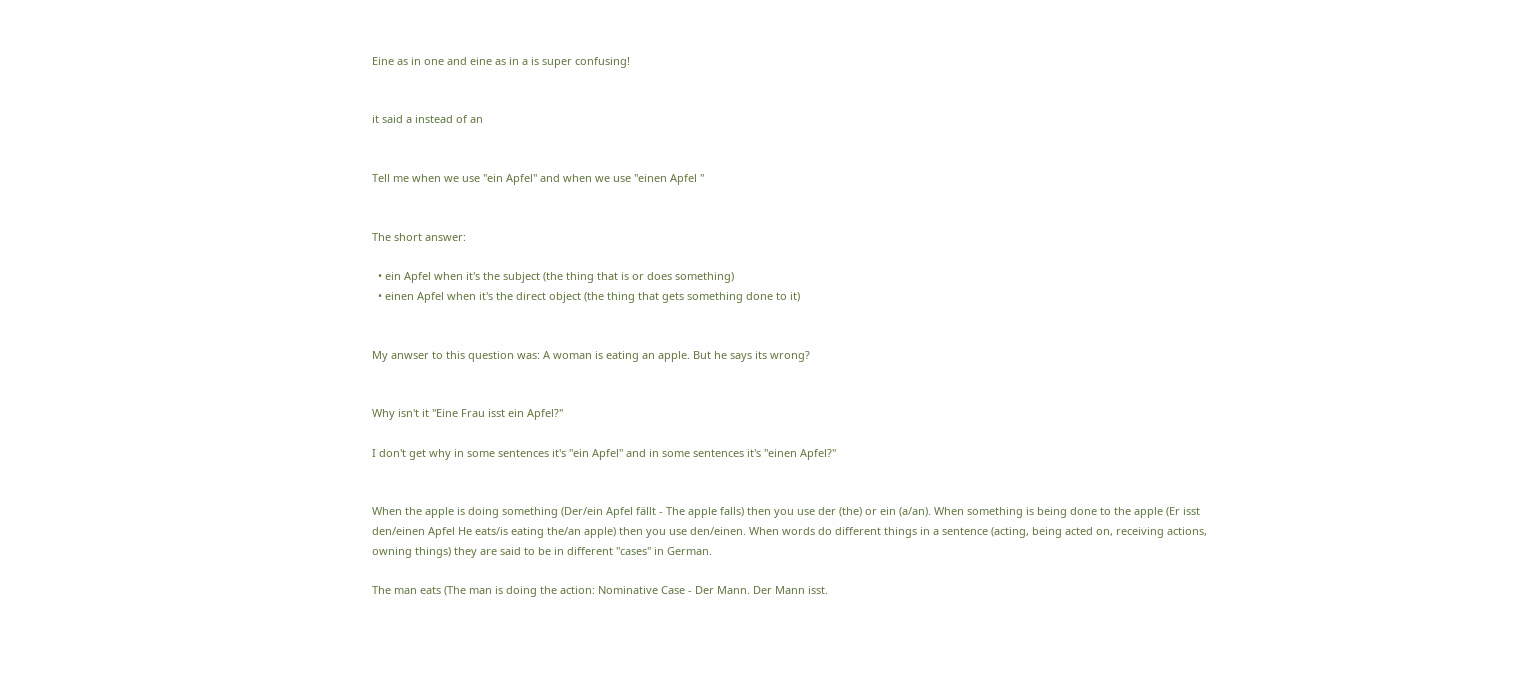Eine as in one and eine as in a is super confusing!


it said a instead of an


Tell me when we use "ein Apfel" and when we use "einen Apfel "


The short answer:

  • ein Apfel when it's the subject (the thing that is or does something)
  • einen Apfel when it's the direct object (the thing that gets something done to it)


My anwser to this question was: A woman is eating an apple. But he says its wrong?


Why isn't it "Eine Frau isst ein Apfel?"

I don't get why in some sentences it's "ein Apfel" and in some sentences it's "einen Apfel?"


When the apple is doing something (Der/ein Apfel fällt - The apple falls) then you use der (the) or ein (a/an). When something is being done to the apple (Er isst den/einen Apfel He eats/is eating the/an apple) then you use den/einen. When words do different things in a sentence (acting, being acted on, receiving actions, owning things) they are said to be in different "cases" in German.

The man eats (The man is doing the action: Nominative Case - Der Mann. Der Mann isst.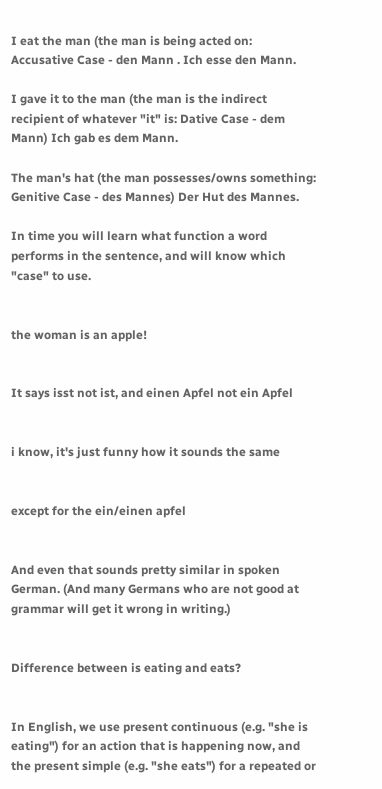I eat the man (the man is being acted on: Accusative Case - den Mann . Ich esse den Mann.

I gave it to the man (the man is the indirect recipient of whatever "it" is: Dative Case - dem Mann) Ich gab es dem Mann.

The man's hat (the man possesses/owns something: Genitive Case - des Mannes) Der Hut des Mannes.

In time you will learn what function a word performs in the sentence, and will know which "case" to use.


the woman is an apple!


It says isst not ist, and einen Apfel not ein Apfel


i know, it's just funny how it sounds the same


except for the ein/einen apfel


And even that sounds pretty similar in spoken German. (And many Germans who are not good at grammar will get it wrong in writing.)


Difference between is eating and eats?


In English, we use present continuous (e.g. "she is eating") for an action that is happening now, and the present simple (e.g. "she eats") for a repeated or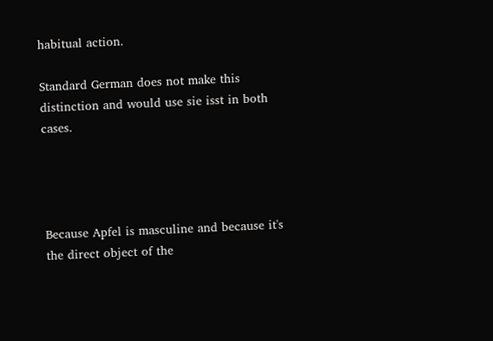habitual action.

Standard German does not make this distinction and would use sie isst in both cases.




Because Apfel is masculine and because it's the direct object of the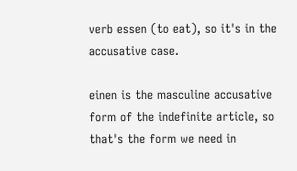verb essen (to eat), so it's in the accusative case.

einen is the masculine accusative form of the indefinite article, so that's the form we need in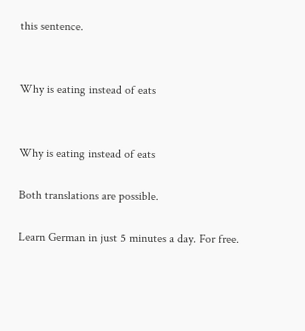this sentence.


Why is eating instead of eats


Why is eating instead of eats

Both translations are possible.

Learn German in just 5 minutes a day. For free.